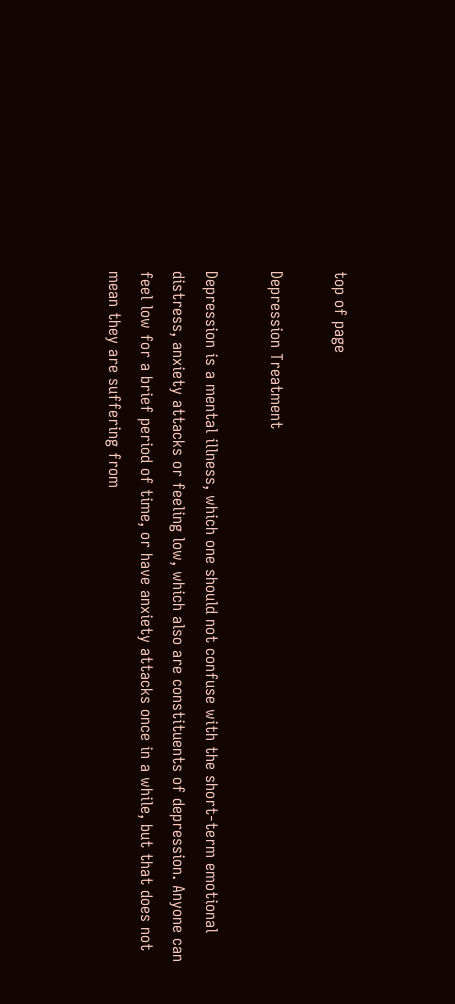top of page

Depression Treatment

Depression is a mental illness, which one should not confuse with the short-term emotional distress, anxiety attacks or feeling low, which also are constituents of depression. Anyone can feel low for a brief period of time, or have anxiety attacks once in a while, but that does not mean they are suffering from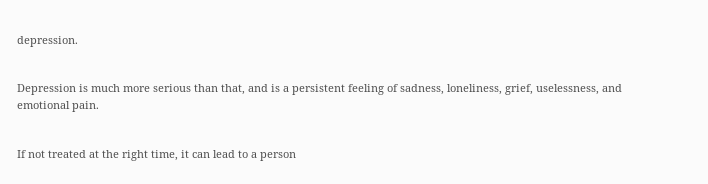depression.


Depression is much more serious than that, and is a persistent feeling of sadness, loneliness, grief, uselessness, and emotional pain.


If not treated at the right time, it can lead to a person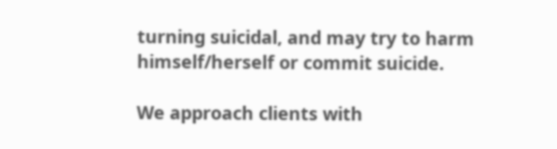turning suicidal, and may try to harm himself/herself or commit suicide.

We approach clients with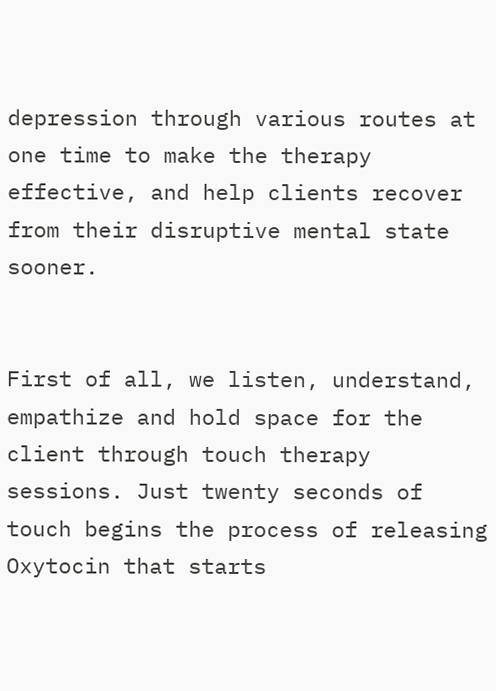depression through various routes at one time to make the therapy effective, and help clients recover from their disruptive mental state sooner.


First of all, we listen, understand, empathize and hold space for the client through touch therapy sessions. Just twenty seconds of touch begins the process of releasing Oxytocin that starts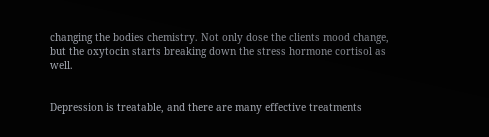changing the bodies chemistry. Not only dose the clients mood change, but the oxytocin starts breaking down the stress hormone cortisol as well.


Depression is treatable, and there are many effective treatments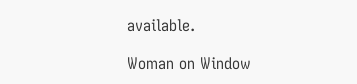available.

Woman on Window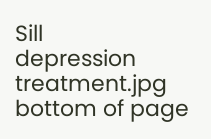Sill
depression treatment.jpg
bottom of page